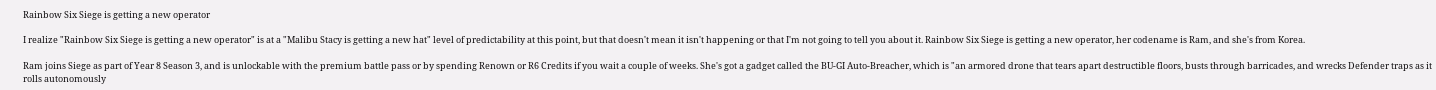Rainbow Six Siege is getting a new operator

I realize "Rainbow Six Siege is getting a new operator" is at a "Malibu Stacy is getting a new hat" level of predictability at this point, but that doesn't mean it isn't happening or that I'm not going to tell you about it. Rainbow Six Siege is getting a new operator, her codename is Ram, and she's from Korea.

Ram joins Siege as part of Year 8 Season 3, and is unlockable with the premium battle pass or by spending Renown or R6 Credits if you wait a couple of weeks. She's got a gadget called the BU-GI Auto-Breacher, which is "an armored drone that tears apart destructible floors, busts through barricades, and wrecks Defender traps as it rolls autonomously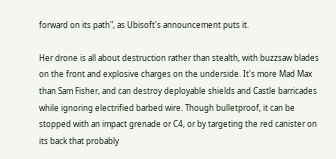forward on its path", as Ubisoft's announcement puts it.

Her drone is all about destruction rather than stealth, with buzzsaw blades on the front and explosive charges on the underside. It's more Mad Max than Sam Fisher, and can destroy deployable shields and Castle barricades while ignoring electrified barbed wire. Though bulletproof, it can be stopped with an impact grenade or C4, or by targeting the red canister on its back that probably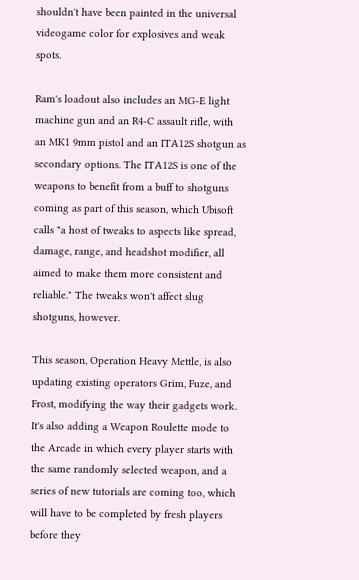shouldn't have been painted in the universal videogame color for explosives and weak spots.

Ram's loadout also includes an MG-E light machine gun and an R4-C assault rifle, with an MK1 9mm pistol and an ITA12S shotgun as secondary options. The ITA12S is one of the weapons to benefit from a buff to shotguns coming as part of this season, which Ubisoft calls "a host of tweaks to aspects like spread, damage, range, and headshot modifier, all aimed to make them more consistent and reliable." The tweaks won't affect slug shotguns, however.

This season, Operation Heavy Mettle, is also updating existing operators Grim, Fuze, and Frost, modifying the way their gadgets work. It's also adding a Weapon Roulette mode to the Arcade in which every player starts with the same randomly selected weapon, and a series of new tutorials are coming too, which will have to be completed by fresh players before they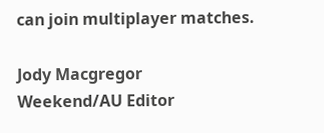can join multiplayer matches.

Jody Macgregor
Weekend/AU Editor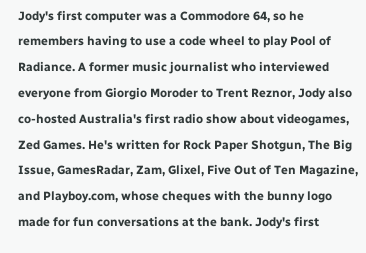Jody's first computer was a Commodore 64, so he remembers having to use a code wheel to play Pool of Radiance. A former music journalist who interviewed everyone from Giorgio Moroder to Trent Reznor, Jody also co-hosted Australia's first radio show about videogames, Zed Games. He's written for Rock Paper Shotgun, The Big Issue, GamesRadar, Zam, Glixel, Five Out of Ten Magazine, and Playboy.com, whose cheques with the bunny logo made for fun conversations at the bank. Jody's first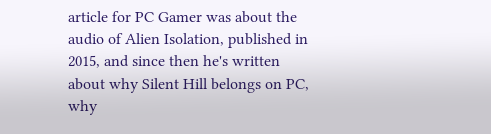article for PC Gamer was about the audio of Alien Isolation, published in 2015, and since then he's written about why Silent Hill belongs on PC, why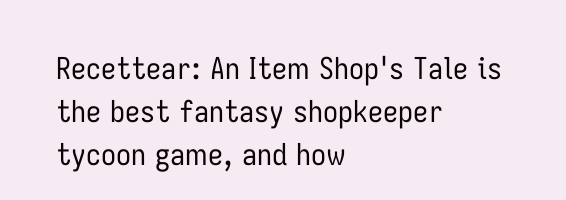Recettear: An Item Shop's Tale is the best fantasy shopkeeper tycoon game, and how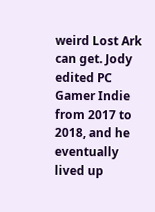weird Lost Ark can get. Jody edited PC Gamer Indie from 2017 to 2018, and he eventually lived up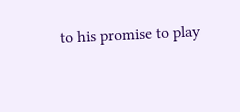to his promise to play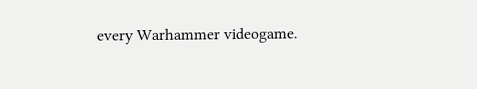every Warhammer videogame.